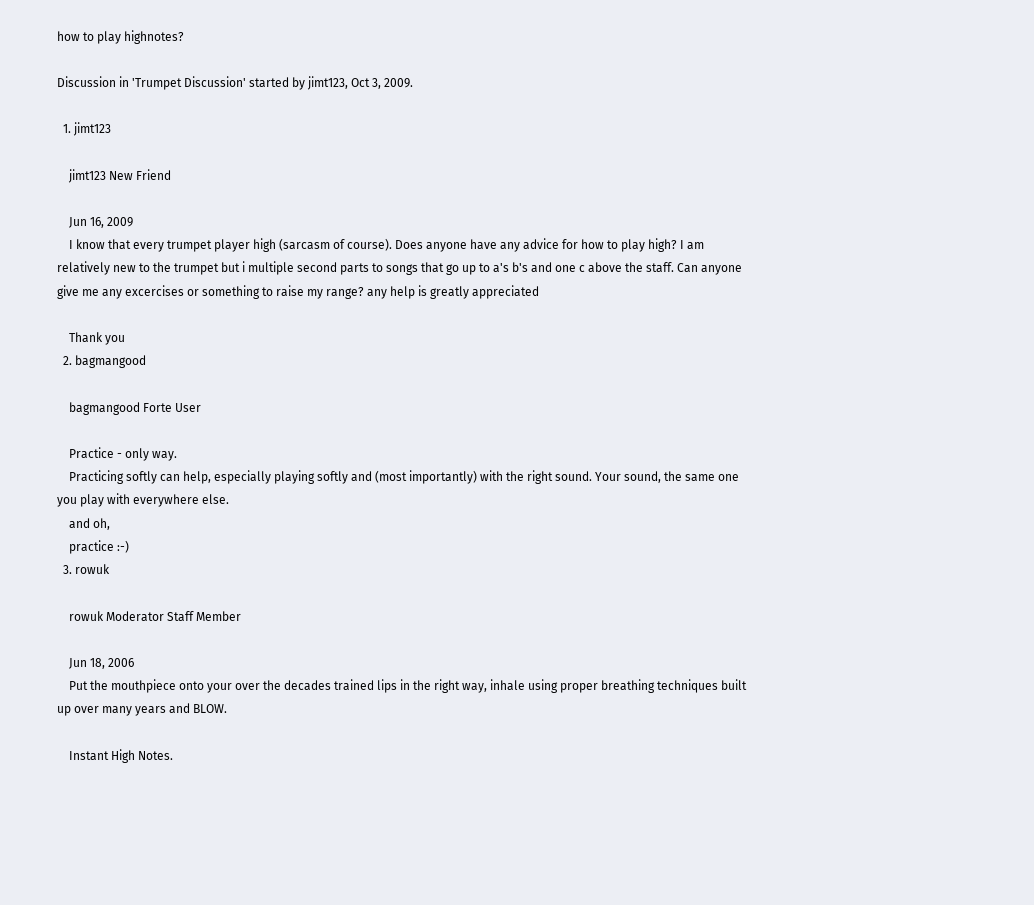how to play highnotes?

Discussion in 'Trumpet Discussion' started by jimt123, Oct 3, 2009.

  1. jimt123

    jimt123 New Friend

    Jun 16, 2009
    I know that every trumpet player high (sarcasm of course). Does anyone have any advice for how to play high? I am relatively new to the trumpet but i multiple second parts to songs that go up to a's b's and one c above the staff. Can anyone give me any excercises or something to raise my range? any help is greatly appreciated

    Thank you
  2. bagmangood

    bagmangood Forte User

    Practice - only way.
    Practicing softly can help, especially playing softly and (most importantly) with the right sound. Your sound, the same one you play with everywhere else.
    and oh,
    practice :-)
  3. rowuk

    rowuk Moderator Staff Member

    Jun 18, 2006
    Put the mouthpiece onto your over the decades trained lips in the right way, inhale using proper breathing techniques built up over many years and BLOW.

    Instant High Notes.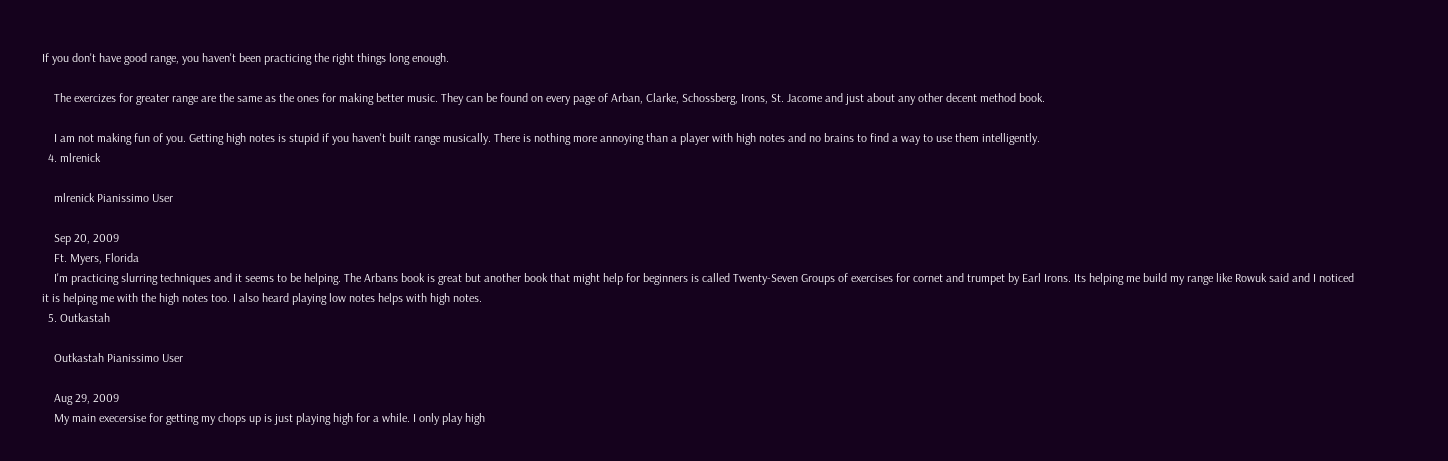If you don't have good range, you haven't been practicing the right things long enough.

    The exercizes for greater range are the same as the ones for making better music. They can be found on every page of Arban, Clarke, Schossberg, Irons, St. Jacome and just about any other decent method book.

    I am not making fun of you. Getting high notes is stupid if you haven't built range musically. There is nothing more annoying than a player with high notes and no brains to find a way to use them intelligently.
  4. mlrenick

    mlrenick Pianissimo User

    Sep 20, 2009
    Ft. Myers, Florida
    I'm practicing slurring techniques and it seems to be helping. The Arbans book is great but another book that might help for beginners is called Twenty-Seven Groups of exercises for cornet and trumpet by Earl Irons. Its helping me build my range like Rowuk said and I noticed it is helping me with the high notes too. I also heard playing low notes helps with high notes.
  5. Outkastah

    Outkastah Pianissimo User

    Aug 29, 2009
    My main execersise for getting my chops up is just playing high for a while. I only play high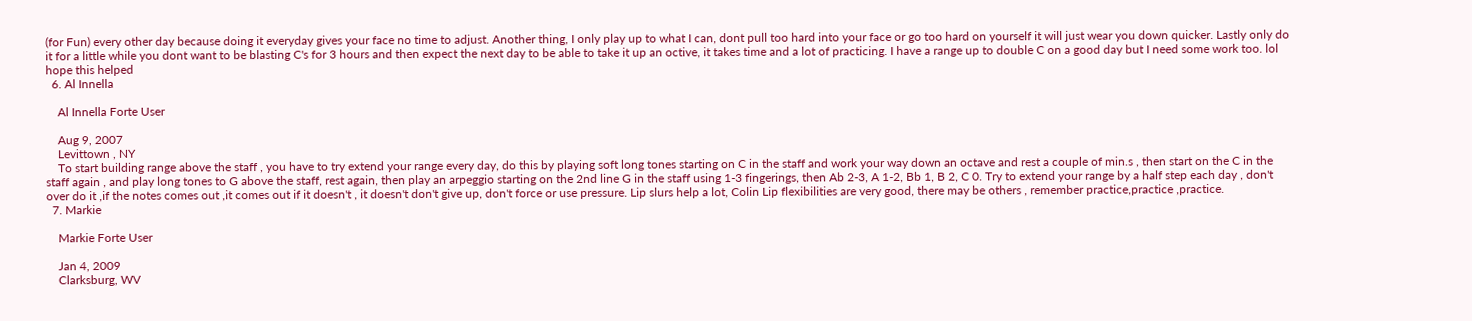(for Fun) every other day because doing it everyday gives your face no time to adjust. Another thing, I only play up to what I can, dont pull too hard into your face or go too hard on yourself it will just wear you down quicker. Lastly only do it for a little while you dont want to be blasting C's for 3 hours and then expect the next day to be able to take it up an octive, it takes time and a lot of practicing. I have a range up to double C on a good day but I need some work too. lol hope this helped
  6. Al Innella

    Al Innella Forte User

    Aug 9, 2007
    Levittown , NY
    To start building range above the staff , you have to try extend your range every day, do this by playing soft long tones starting on C in the staff and work your way down an octave and rest a couple of min.s , then start on the C in the staff again , and play long tones to G above the staff, rest again, then play an arpeggio starting on the 2nd line G in the staff using 1-3 fingerings, then Ab 2-3, A 1-2, Bb 1, B 2, C 0. Try to extend your range by a half step each day , don't over do it ,if the notes comes out ,it comes out if it doesn't , it doesn't don't give up, don't force or use pressure. Lip slurs help a lot, Colin Lip flexibilities are very good, there may be others , remember practice,practice ,practice.
  7. Markie

    Markie Forte User

    Jan 4, 2009
    Clarksburg, WV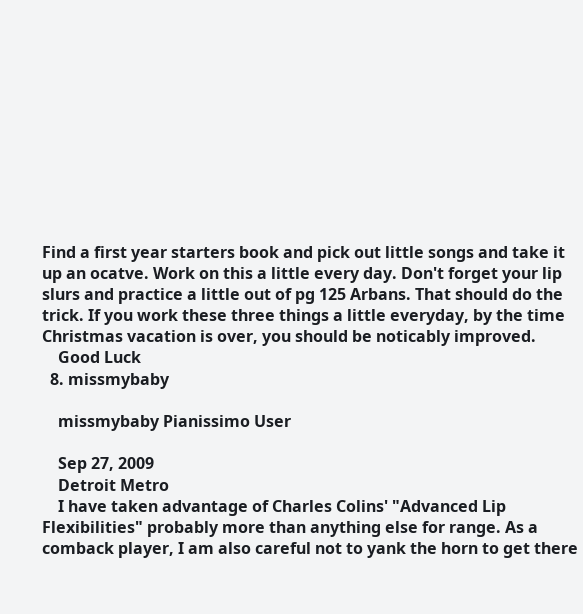Find a first year starters book and pick out little songs and take it up an ocatve. Work on this a little every day. Don't forget your lip slurs and practice a little out of pg 125 Arbans. That should do the trick. If you work these three things a little everyday, by the time Christmas vacation is over, you should be noticably improved.
    Good Luck
  8. missmybaby

    missmybaby Pianissimo User

    Sep 27, 2009
    Detroit Metro
    I have taken advantage of Charles Colins' "Advanced Lip Flexibilities" probably more than anything else for range. As a comback player, I am also careful not to yank the horn to get there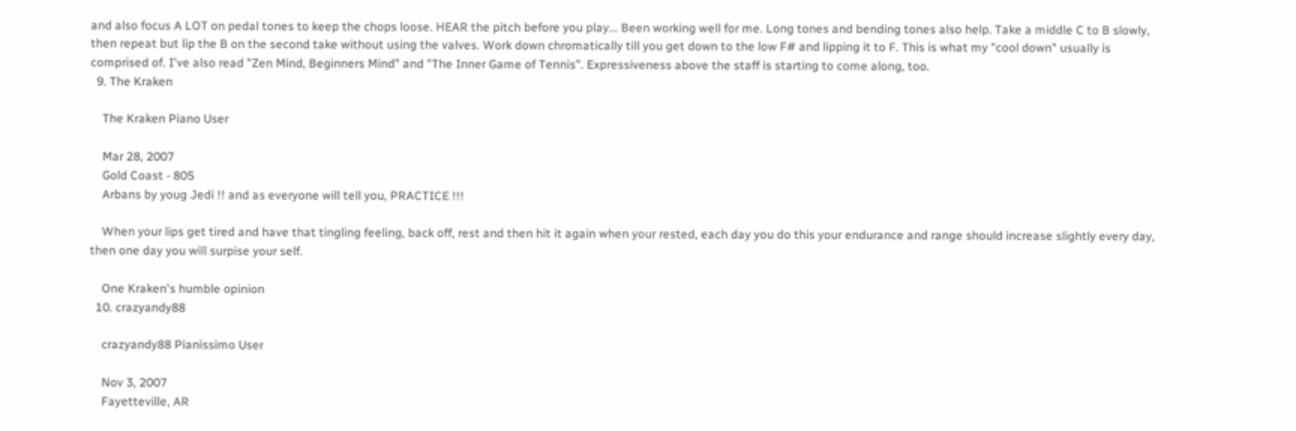and also focus A LOT on pedal tones to keep the chops loose. HEAR the pitch before you play... Been working well for me. Long tones and bending tones also help. Take a middle C to B slowly, then repeat but lip the B on the second take without using the valves. Work down chromatically till you get down to the low F# and lipping it to F. This is what my "cool down" usually is comprised of. I've also read "Zen Mind, Beginners Mind" and "The Inner Game of Tennis". Expressiveness above the staff is starting to come along, too.
  9. The Kraken

    The Kraken Piano User

    Mar 28, 2007
    Gold Coast - 805
    Arbans by youg Jedi !! and as everyone will tell you, PRACTICE !!!

    When your lips get tired and have that tingling feeling, back off, rest and then hit it again when your rested, each day you do this your endurance and range should increase slightly every day, then one day you will surpise your self.

    One Kraken's humble opinion
  10. crazyandy88

    crazyandy88 Pianissimo User

    Nov 3, 2007
    Fayetteville, AR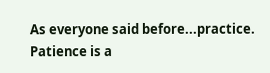As everyone said before...practice. Patience is a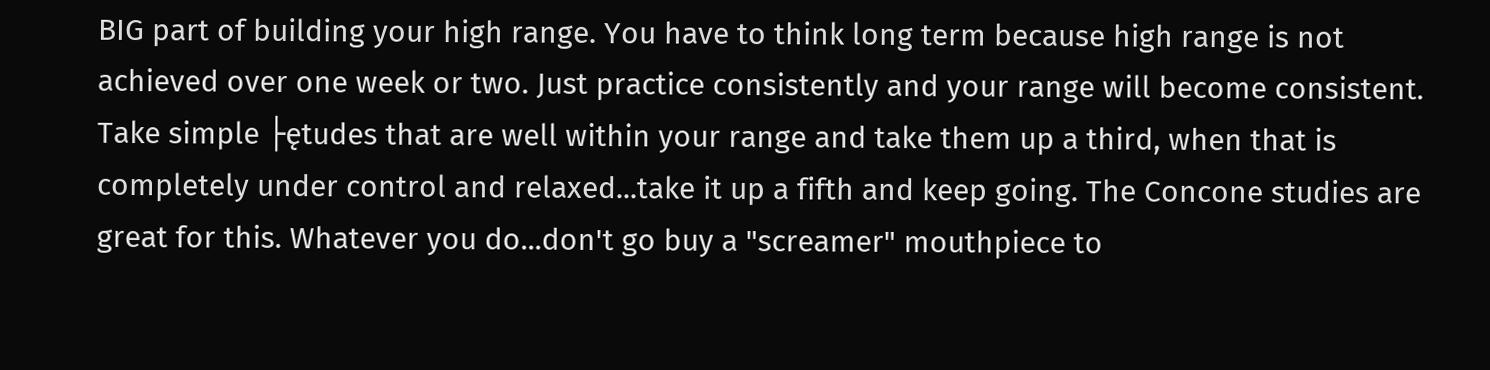BIG part of building your high range. You have to think long term because high range is not achieved over one week or two. Just practice consistently and your range will become consistent. Take simple ├ętudes that are well within your range and take them up a third, when that is completely under control and relaxed...take it up a fifth and keep going. The Concone studies are great for this. Whatever you do...don't go buy a "screamer" mouthpiece to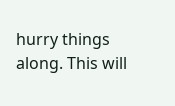hurry things along. This will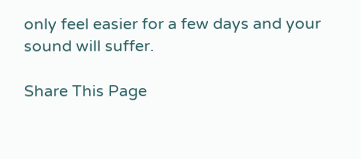only feel easier for a few days and your sound will suffer.

Share This Page